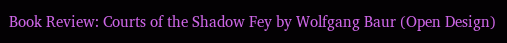Book Review: Courts of the Shadow Fey by Wolfgang Baur (Open Design)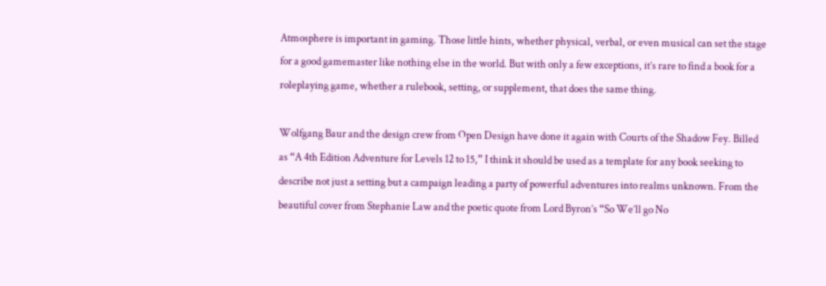Atmosphere is important in gaming. Those little hints, whether physical, verbal, or even musical can set the stage for a good gamemaster like nothing else in the world. But with only a few exceptions, it’s rare to find a book for a roleplaying game, whether a rulebook, setting, or supplement, that does the same thing.

Wolfgang Baur and the design crew from Open Design have done it again with Courts of the Shadow Fey. Billed as “A 4th Edition Adventure for Levels 12 to 15,” I think it should be used as a template for any book seeking to describe not just a setting but a campaign leading a party of powerful adventures into realms unknown. From the beautiful cover from Stephanie Law and the poetic quote from Lord Byron’s “So We’ll go No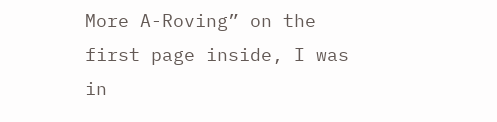More A-Roving” on the first page inside, I was in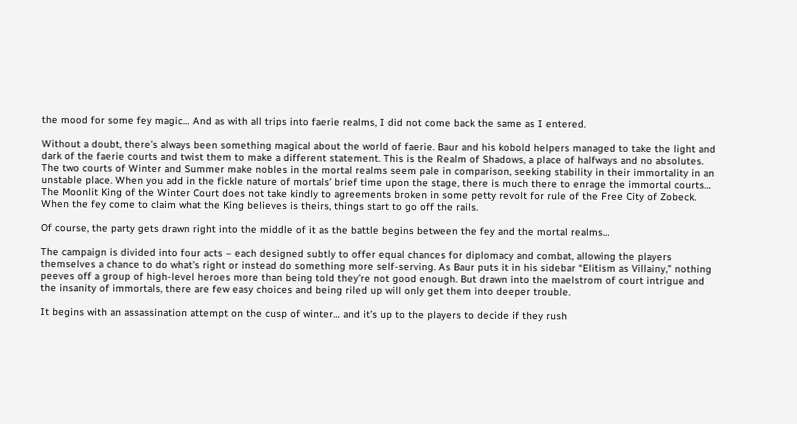the mood for some fey magic… And as with all trips into faerie realms, I did not come back the same as I entered.

Without a doubt, there’s always been something magical about the world of faerie. Baur and his kobold helpers managed to take the light and dark of the faerie courts and twist them to make a different statement. This is the Realm of Shadows, a place of halfways and no absolutes. The two courts of Winter and Summer make nobles in the mortal realms seem pale in comparison, seeking stability in their immortality in an unstable place. When you add in the fickle nature of mortals’ brief time upon the stage, there is much there to enrage the immortal courts… The Moonlit King of the Winter Court does not take kindly to agreements broken in some petty revolt for rule of the Free City of Zobeck. When the fey come to claim what the King believes is theirs, things start to go off the rails.

Of course, the party gets drawn right into the middle of it as the battle begins between the fey and the mortal realms…

The campaign is divided into four acts – each designed subtly to offer equal chances for diplomacy and combat, allowing the players themselves a chance to do what’s right or instead do something more self-serving. As Baur puts it in his sidebar “Elitism as Villainy,” nothing peeves off a group of high-level heroes more than being told they’re not good enough. But drawn into the maelstrom of court intrigue and the insanity of immortals, there are few easy choices and being riled up will only get them into deeper trouble.

It begins with an assassination attempt on the cusp of winter… and it’s up to the players to decide if they rush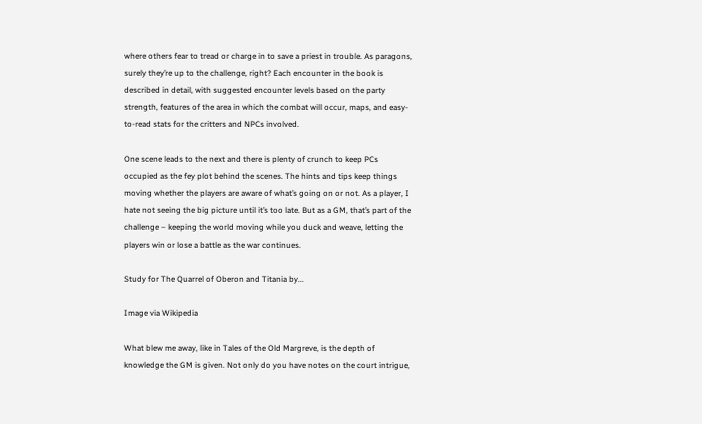where others fear to tread or charge in to save a priest in trouble. As paragons, surely they’re up to the challenge, right? Each encounter in the book is described in detail, with suggested encounter levels based on the party strength, features of the area in which the combat will occur, maps, and easy-to-read stats for the critters and NPCs involved.

One scene leads to the next and there is plenty of crunch to keep PCs occupied as the fey plot behind the scenes. The hints and tips keep things moving whether the players are aware of what’s going on or not. As a player, I hate not seeing the big picture until it’s too late. But as a GM, that’s part of the challenge – keeping the world moving while you duck and weave, letting the players win or lose a battle as the war continues.

Study for The Quarrel of Oberon and Titania by...

Image via Wikipedia

What blew me away, like in Tales of the Old Margreve, is the depth of knowledge the GM is given. Not only do you have notes on the court intrigue,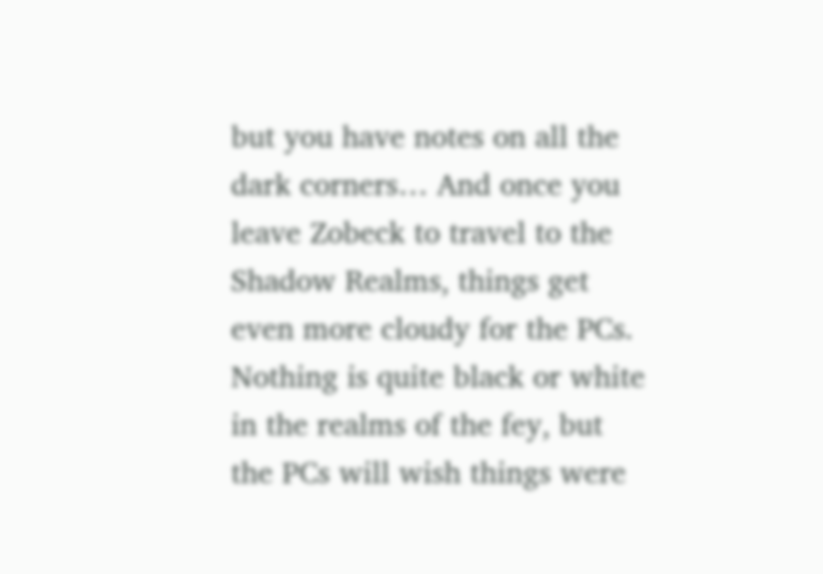but you have notes on all the dark corners… And once you leave Zobeck to travel to the Shadow Realms, things get even more cloudy for the PCs. Nothing is quite black or white in the realms of the fey, but the PCs will wish things were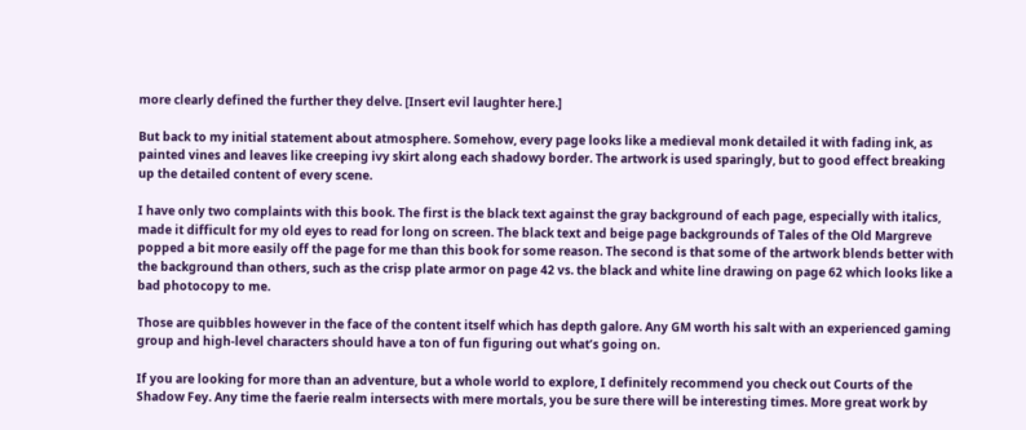more clearly defined the further they delve. [Insert evil laughter here.]

But back to my initial statement about atmosphere. Somehow, every page looks like a medieval monk detailed it with fading ink, as painted vines and leaves like creeping ivy skirt along each shadowy border. The artwork is used sparingly, but to good effect breaking up the detailed content of every scene.

I have only two complaints with this book. The first is the black text against the gray background of each page, especially with italics, made it difficult for my old eyes to read for long on screen. The black text and beige page backgrounds of Tales of the Old Margreve popped a bit more easily off the page for me than this book for some reason. The second is that some of the artwork blends better with the background than others, such as the crisp plate armor on page 42 vs. the black and white line drawing on page 62 which looks like a bad photocopy to me.

Those are quibbles however in the face of the content itself which has depth galore. Any GM worth his salt with an experienced gaming group and high-level characters should have a ton of fun figuring out what’s going on.

If you are looking for more than an adventure, but a whole world to explore, I definitely recommend you check out Courts of the Shadow Fey. Any time the faerie realm intersects with mere mortals, you be sure there will be interesting times. More great work by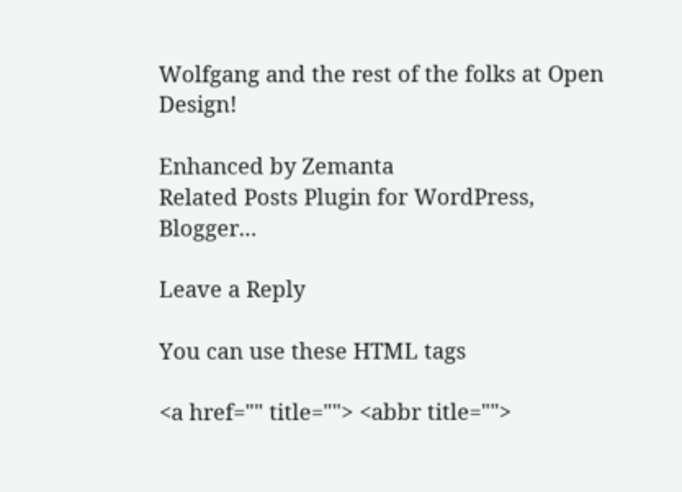Wolfgang and the rest of the folks at Open Design!

Enhanced by Zemanta
Related Posts Plugin for WordPress, Blogger...

Leave a Reply

You can use these HTML tags

<a href="" title=""> <abbr title="">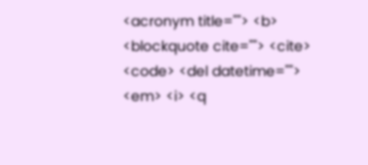<acronym title=""> <b> <blockquote cite=""> <cite> <code> <del datetime=""> <em> <i> <q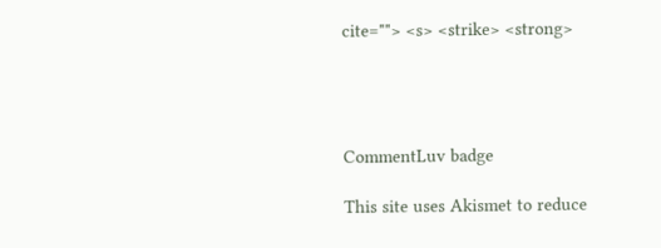cite=""> <s> <strike> <strong>




CommentLuv badge

This site uses Akismet to reduce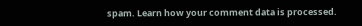spam. Learn how your comment data is processed.